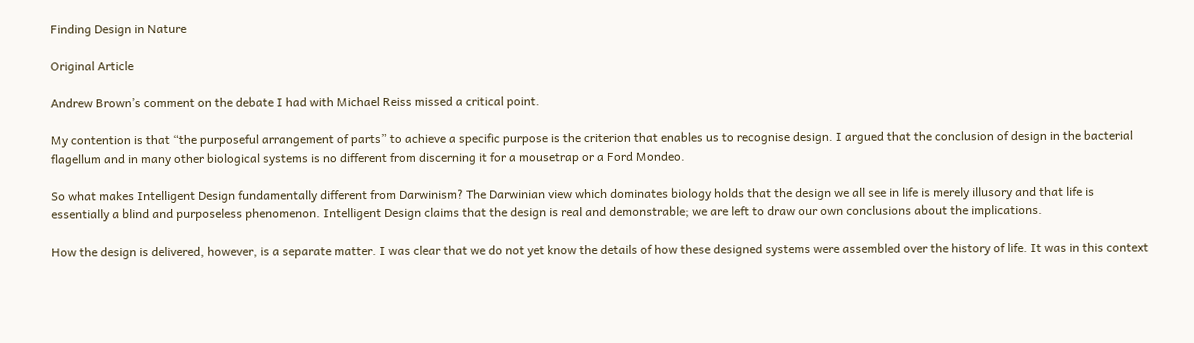Finding Design in Nature

Original Article

Andrew Brown’s comment on the debate I had with Michael Reiss missed a critical point.

My contention is that “the purposeful arrangement of parts” to achieve a specific purpose is the criterion that enables us to recognise design. I argued that the conclusion of design in the bacterial flagellum and in many other biological systems is no different from discerning it for a mousetrap or a Ford Mondeo.

So what makes Intelligent Design fundamentally different from Darwinism? The Darwinian view which dominates biology holds that the design we all see in life is merely illusory and that life is essentially a blind and purposeless phenomenon. Intelligent Design claims that the design is real and demonstrable; we are left to draw our own conclusions about the implications.

How the design is delivered, however, is a separate matter. I was clear that we do not yet know the details of how these designed systems were assembled over the history of life. It was in this context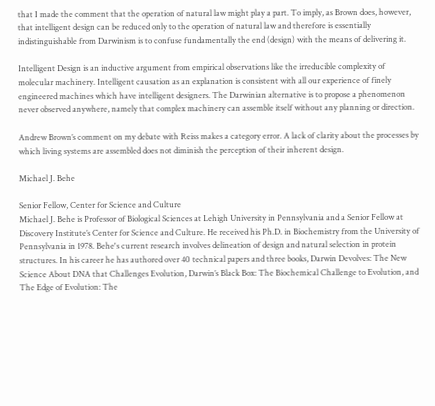that I made the comment that the operation of natural law might play a part. To imply, as Brown does, however, that intelligent design can be reduced only to the operation of natural law and therefore is essentially indistinguishable from Darwinism is to confuse fundamentally the end (design) with the means of delivering it.

Intelligent Design is an inductive argument from empirical observations like the irreducible complexity of molecular machinery. Intelligent causation as an explanation is consistent with all our experience of finely engineered machines which have intelligent designers. The Darwinian alternative is to propose a phenomenon never observed anywhere, namely that complex machinery can assemble itself without any planning or direction.

Andrew Brown’s comment on my debate with Reiss makes a category error. A lack of clarity about the processes by which living systems are assembled does not diminish the perception of their inherent design.

Michael J. Behe

Senior Fellow, Center for Science and Culture
Michael J. Behe is Professor of Biological Sciences at Lehigh University in Pennsylvania and a Senior Fellow at Discovery Institute’s Center for Science and Culture. He received his Ph.D. in Biochemistry from the University of Pennsylvania in 1978. Behe's current research involves delineation of design and natural selection in protein structures. In his career he has authored over 40 technical papers and three books, Darwin Devolves: The New Science About DNA that Challenges Evolution, Darwin’s Black Box: The Biochemical Challenge to Evolution, and The Edge of Evolution: The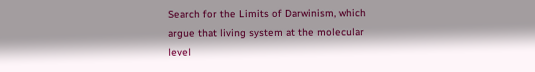Search for the Limits of Darwinism, which argue that living system at the molecular level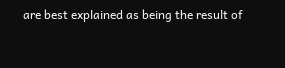are best explained as being the result of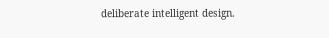deliberate intelligent design.